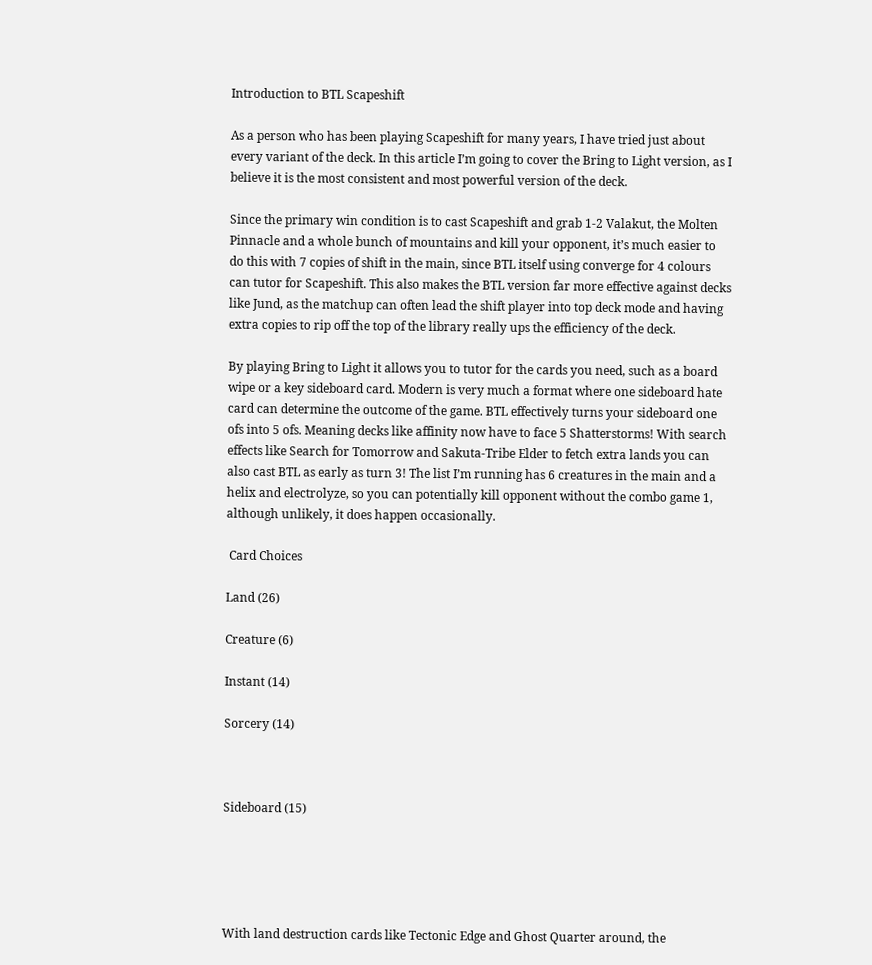Introduction to BTL Scapeshift

As a person who has been playing Scapeshift for many years, I have tried just about every variant of the deck. In this article I’m going to cover the Bring to Light version, as I believe it is the most consistent and most powerful version of the deck.

Since the primary win condition is to cast Scapeshift and grab 1-2 Valakut, the Molten Pinnacle and a whole bunch of mountains and kill your opponent, it’s much easier to do this with 7 copies of shift in the main, since BTL itself using converge for 4 colours can tutor for Scapeshift. This also makes the BTL version far more effective against decks like Jund, as the matchup can often lead the shift player into top deck mode and having extra copies to rip off the top of the library really ups the efficiency of the deck.

By playing Bring to Light it allows you to tutor for the cards you need, such as a board wipe or a key sideboard card. Modern is very much a format where one sideboard hate card can determine the outcome of the game. BTL effectively turns your sideboard one ofs into 5 ofs. Meaning decks like affinity now have to face 5 Shatterstorms! With search effects like Search for Tomorrow and Sakuta-Tribe Elder to fetch extra lands you can also cast BTL as early as turn 3! The list I’m running has 6 creatures in the main and a helix and electrolyze, so you can potentially kill opponent without the combo game 1, although unlikely, it does happen occasionally.

 Card Choices

Land (26)

Creature (6)

Instant (14)

Sorcery (14)



Sideboard (15)





With land destruction cards like Tectonic Edge and Ghost Quarter around, the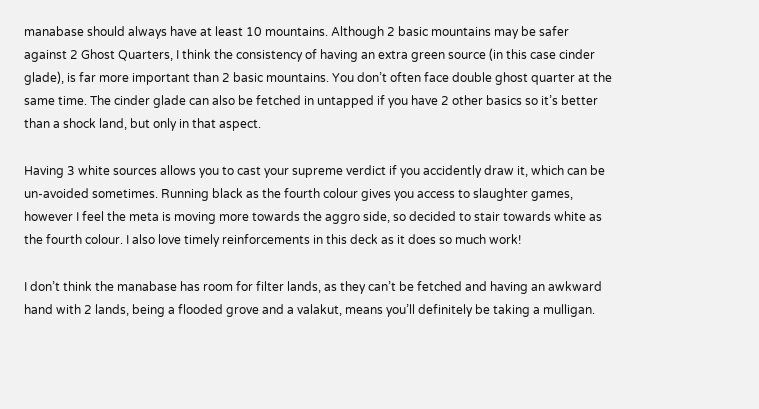manabase should always have at least 10 mountains. Although 2 basic mountains may be safer against 2 Ghost Quarters, I think the consistency of having an extra green source (in this case cinder glade), is far more important than 2 basic mountains. You don’t often face double ghost quarter at the same time. The cinder glade can also be fetched in untapped if you have 2 other basics so it’s better than a shock land, but only in that aspect.

Having 3 white sources allows you to cast your supreme verdict if you accidently draw it, which can be un-avoided sometimes. Running black as the fourth colour gives you access to slaughter games, however I feel the meta is moving more towards the aggro side, so decided to stair towards white as the fourth colour. I also love timely reinforcements in this deck as it does so much work!

I don’t think the manabase has room for filter lands, as they can’t be fetched and having an awkward hand with 2 lands, being a flooded grove and a valakut, means you’ll definitely be taking a mulligan.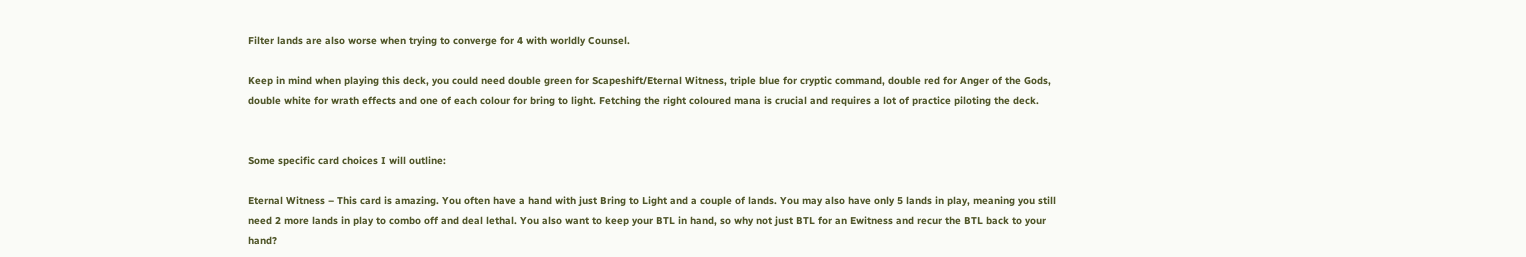Filter lands are also worse when trying to converge for 4 with worldly Counsel.

Keep in mind when playing this deck, you could need double green for Scapeshift/Eternal Witness, triple blue for cryptic command, double red for Anger of the Gods, double white for wrath effects and one of each colour for bring to light. Fetching the right coloured mana is crucial and requires a lot of practice piloting the deck.


Some specific card choices I will outline:

Eternal Witness – This card is amazing. You often have a hand with just Bring to Light and a couple of lands. You may also have only 5 lands in play, meaning you still need 2 more lands in play to combo off and deal lethal. You also want to keep your BTL in hand, so why not just BTL for an Ewitness and recur the BTL back to your hand?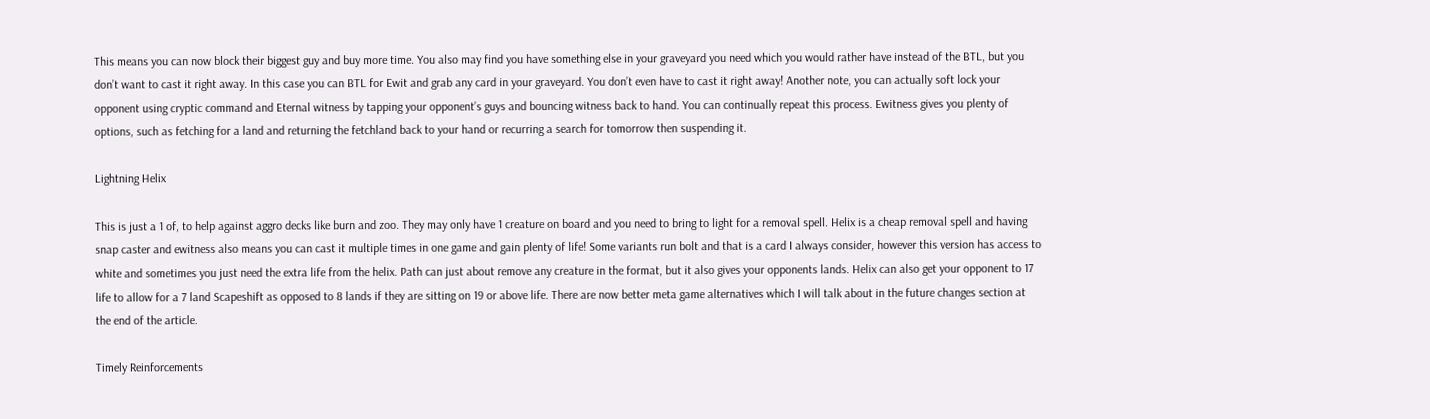This means you can now block their biggest guy and buy more time. You also may find you have something else in your graveyard you need which you would rather have instead of the BTL, but you don’t want to cast it right away. In this case you can BTL for Ewit and grab any card in your graveyard. You don’t even have to cast it right away! Another note, you can actually soft lock your opponent using cryptic command and Eternal witness by tapping your opponent’s guys and bouncing witness back to hand. You can continually repeat this process. Ewitness gives you plenty of options, such as fetching for a land and returning the fetchland back to your hand or recurring a search for tomorrow then suspending it.

Lightning Helix

This is just a 1 of, to help against aggro decks like burn and zoo. They may only have 1 creature on board and you need to bring to light for a removal spell. Helix is a cheap removal spell and having snap caster and ewitness also means you can cast it multiple times in one game and gain plenty of life! Some variants run bolt and that is a card I always consider, however this version has access to white and sometimes you just need the extra life from the helix. Path can just about remove any creature in the format, but it also gives your opponents lands. Helix can also get your opponent to 17 life to allow for a 7 land Scapeshift as opposed to 8 lands if they are sitting on 19 or above life. There are now better meta game alternatives which I will talk about in the future changes section at the end of the article.

Timely Reinforcements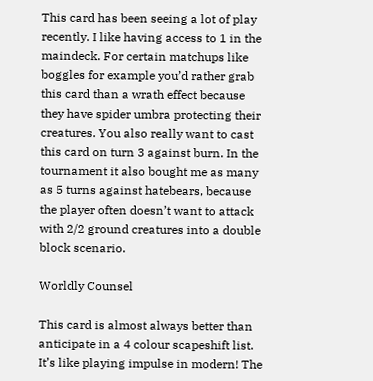This card has been seeing a lot of play recently. I like having access to 1 in the maindeck. For certain matchups like boggles for example you’d rather grab this card than a wrath effect because they have spider umbra protecting their creatures. You also really want to cast this card on turn 3 against burn. In the tournament it also bought me as many as 5 turns against hatebears, because the player often doesn’t want to attack with 2/2 ground creatures into a double block scenario.

Worldly Counsel

This card is almost always better than anticipate in a 4 colour scapeshift list. It’s like playing impulse in modern! The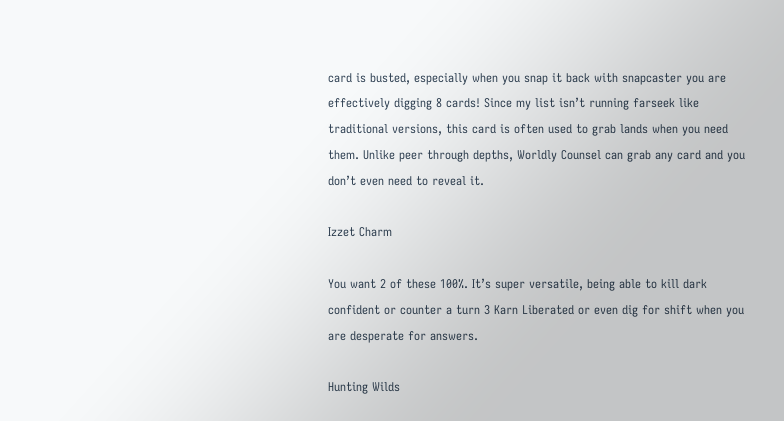card is busted, especially when you snap it back with snapcaster you are effectively digging 8 cards! Since my list isn’t running farseek like traditional versions, this card is often used to grab lands when you need them. Unlike peer through depths, Worldly Counsel can grab any card and you don’t even need to reveal it.

Izzet Charm

You want 2 of these 100%. It’s super versatile, being able to kill dark confident or counter a turn 3 Karn Liberated or even dig for shift when you are desperate for answers.

Hunting Wilds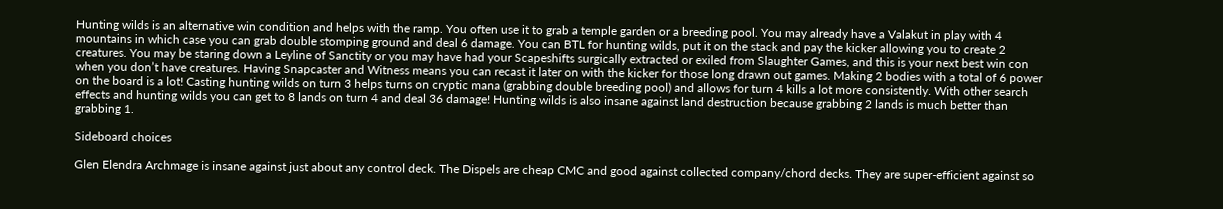Hunting wilds is an alternative win condition and helps with the ramp. You often use it to grab a temple garden or a breeding pool. You may already have a Valakut in play with 4 mountains in which case you can grab double stomping ground and deal 6 damage. You can BTL for hunting wilds, put it on the stack and pay the kicker allowing you to create 2 creatures. You may be staring down a Leyline of Sanctity or you may have had your Scapeshifts surgically extracted or exiled from Slaughter Games, and this is your next best win con when you don’t have creatures. Having Snapcaster and Witness means you can recast it later on with the kicker for those long drawn out games. Making 2 bodies with a total of 6 power on the board is a lot! Casting hunting wilds on turn 3 helps turns on cryptic mana (grabbing double breeding pool) and allows for turn 4 kills a lot more consistently. With other search effects and hunting wilds you can get to 8 lands on turn 4 and deal 36 damage! Hunting wilds is also insane against land destruction because grabbing 2 lands is much better than grabbing 1.

Sideboard choices

Glen Elendra Archmage is insane against just about any control deck. The Dispels are cheap CMC and good against collected company/chord decks. They are super-efficient against so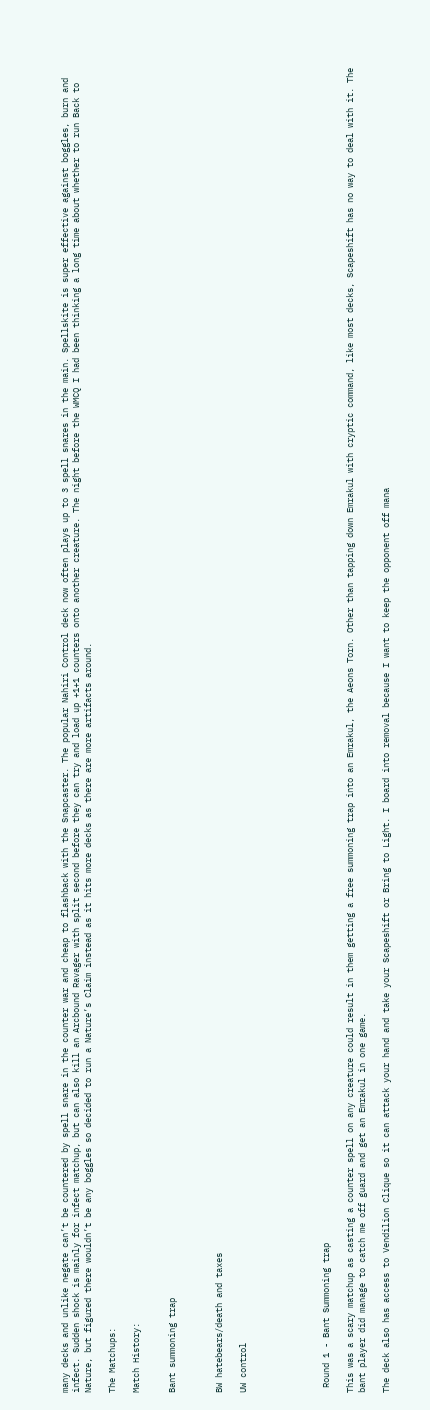many decks and unlike negate can’t be countered by spell snare in the counter war and cheap to flashback with the Snapcaster. The popular Nahiri Control deck now often plays up to 3 spell snares in the main. Spellskite is super effective against boggles, burn and infect. Sudden shock is mainly for infect matchup, but can also kill an Arcbound Ravager with split second before they can try and load up +1+1 counters onto another creature. The night before the WMCQ I had been thinking a long time about whether to run Back to Nature, but figured there wouldn’t be any boggles so decided to run a Nature’s Claim instead as it hits more decks as there are more artifacts around.

The Matchups:

Match History:


Bant summoning trap



BW hatebears/death and taxes

UW control






 Round 1 - Bant Summoning trap

This was a scary matchup as casting a counter spell on any creature could result in them getting a free summoning trap into an Emrakul, the Aeons Torn. Other than tapping down Emrakul with cryptic command, like most decks, Scapeshift has no way to deal with it. The bant player did manage to catch me off guard and get an Emrakul in one game.

The deck also has access to Vendilion Clique so it can attack your hand and take your Scapeshift or Bring to Light. I board into removal because I want to keep the opponent off mana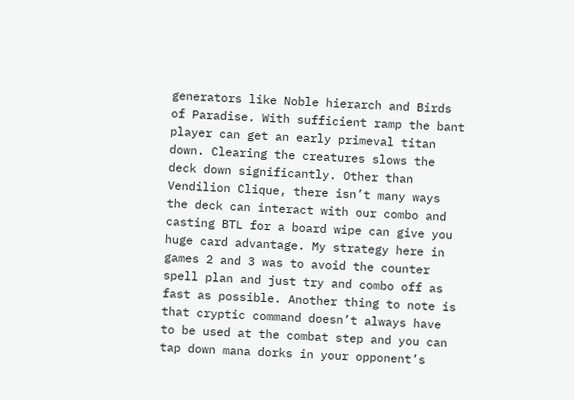generators like Noble hierarch and Birds of Paradise. With sufficient ramp the bant player can get an early primeval titan down. Clearing the creatures slows the deck down significantly. Other than Vendilion Clique, there isn’t many ways the deck can interact with our combo and casting BTL for a board wipe can give you huge card advantage. My strategy here in games 2 and 3 was to avoid the counter spell plan and just try and combo off as fast as possible. Another thing to note is that cryptic command doesn’t always have to be used at the combat step and you can tap down mana dorks in your opponent’s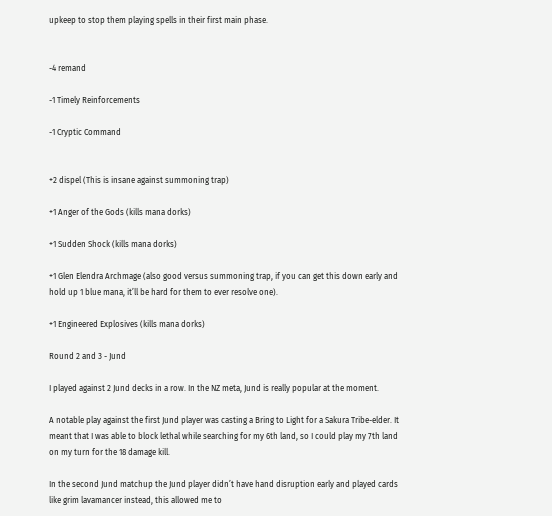upkeep to stop them playing spells in their first main phase.


-4 remand

-1 Timely Reinforcements

-1 Cryptic Command


+2 dispel (This is insane against summoning trap)

+1 Anger of the Gods (kills mana dorks)

+1 Sudden Shock (kills mana dorks)

+1 Glen Elendra Archmage (also good versus summoning trap, if you can get this down early and hold up 1 blue mana, it’ll be hard for them to ever resolve one).

+1 Engineered Explosives (kills mana dorks)

Round 2 and 3 - Jund

I played against 2 Jund decks in a row. In the NZ meta, Jund is really popular at the moment.

A notable play against the first Jund player was casting a Bring to Light for a Sakura Tribe-elder. It meant that I was able to block lethal while searching for my 6th land, so I could play my 7th land on my turn for the 18 damage kill.

In the second Jund matchup the Jund player didn’t have hand disruption early and played cards like grim lavamancer instead, this allowed me to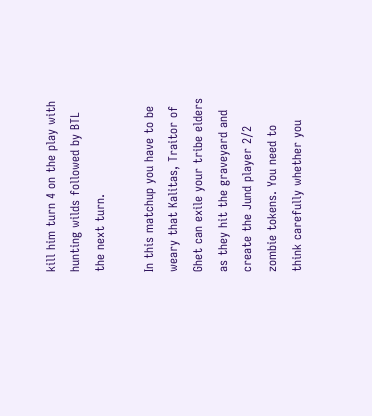kill him turn 4 on the play with hunting wilds followed by BTL the next turn.

In this matchup you have to be weary that Kalitas, Traitor of Ghet can exile your tribe elders as they hit the graveyard and create the Jund player 2/2 zombie tokens. You need to think carefully whether you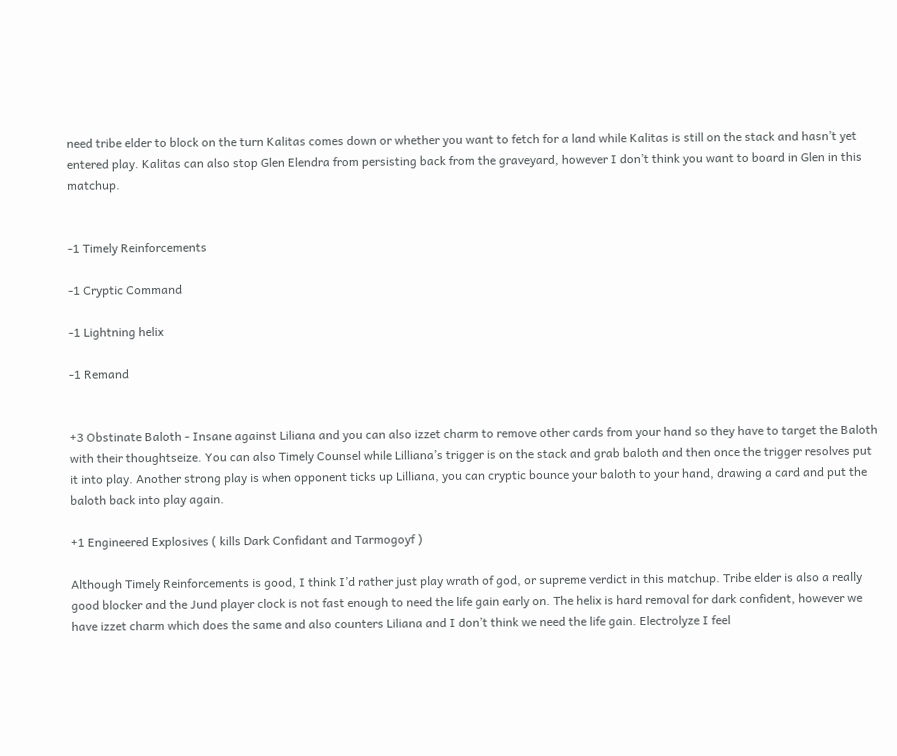need tribe elder to block on the turn Kalitas comes down or whether you want to fetch for a land while Kalitas is still on the stack and hasn’t yet entered play. Kalitas can also stop Glen Elendra from persisting back from the graveyard, however I don’t think you want to board in Glen in this matchup.


-1 Timely Reinforcements

-1 Cryptic Command

-1 Lightning helix

-1 Remand


+3 Obstinate Baloth - Insane against Liliana and you can also izzet charm to remove other cards from your hand so they have to target the Baloth with their thoughtseize. You can also Timely Counsel while Lilliana’s trigger is on the stack and grab baloth and then once the trigger resolves put it into play. Another strong play is when opponent ticks up Lilliana, you can cryptic bounce your baloth to your hand, drawing a card and put the baloth back into play again.

+1 Engineered Explosives ( kills Dark Confidant and Tarmogoyf )

Although Timely Reinforcements is good, I think I’d rather just play wrath of god, or supreme verdict in this matchup. Tribe elder is also a really good blocker and the Jund player clock is not fast enough to need the life gain early on. The helix is hard removal for dark confident, however we have izzet charm which does the same and also counters Liliana and I don’t think we need the life gain. Electrolyze I feel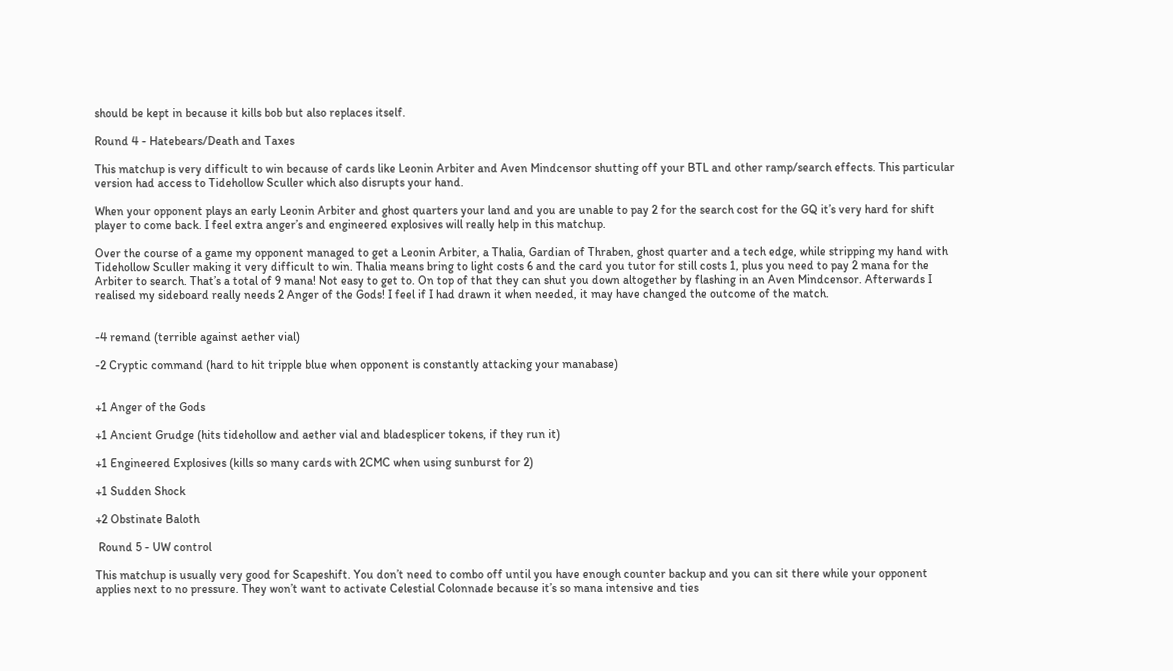should be kept in because it kills bob but also replaces itself.

Round 4 - Hatebears/Death and Taxes

This matchup is very difficult to win because of cards like Leonin Arbiter and Aven Mindcensor shutting off your BTL and other ramp/search effects. This particular version had access to Tidehollow Sculler which also disrupts your hand.

When your opponent plays an early Leonin Arbiter and ghost quarters your land and you are unable to pay 2 for the search cost for the GQ it’s very hard for shift player to come back. I feel extra anger’s and engineered explosives will really help in this matchup.

Over the course of a game my opponent managed to get a Leonin Arbiter, a Thalia, Gardian of Thraben, ghost quarter and a tech edge, while stripping my hand with Tidehollow Sculler making it very difficult to win. Thalia means bring to light costs 6 and the card you tutor for still costs 1, plus you need to pay 2 mana for the Arbiter to search. That’s a total of 9 mana! Not easy to get to. On top of that they can shut you down altogether by flashing in an Aven Mindcensor. Afterwards I realised my sideboard really needs 2 Anger of the Gods! I feel if I had drawn it when needed, it may have changed the outcome of the match.


-4 remand (terrible against aether vial)

-2 Cryptic command (hard to hit tripple blue when opponent is constantly attacking your manabase)


+1 Anger of the Gods

+1 Ancient Grudge (hits tidehollow and aether vial and bladesplicer tokens, if they run it)

+1 Engineered Explosives (kills so many cards with 2CMC when using sunburst for 2)

+1 Sudden Shock

+2 Obstinate Baloth

 Round 5 - UW control

This matchup is usually very good for Scapeshift. You don’t need to combo off until you have enough counter backup and you can sit there while your opponent applies next to no pressure. They won’t want to activate Celestial Colonnade because it’s so mana intensive and ties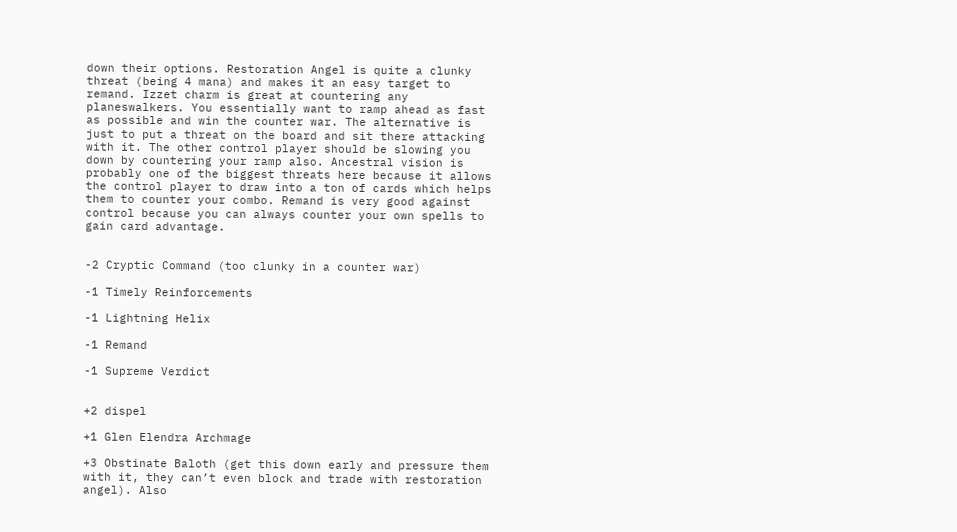down their options. Restoration Angel is quite a clunky threat (being 4 mana) and makes it an easy target to remand. Izzet charm is great at countering any planeswalkers. You essentially want to ramp ahead as fast as possible and win the counter war. The alternative is just to put a threat on the board and sit there attacking with it. The other control player should be slowing you down by countering your ramp also. Ancestral vision is probably one of the biggest threats here because it allows the control player to draw into a ton of cards which helps them to counter your combo. Remand is very good against control because you can always counter your own spells to gain card advantage.


-2 Cryptic Command (too clunky in a counter war)

-1 Timely Reinforcements

-1 Lightning Helix

-1 Remand

-1 Supreme Verdict


+2 dispel

+1 Glen Elendra Archmage

+3 Obstinate Baloth (get this down early and pressure them with it, they can’t even block and trade with restoration angel). Also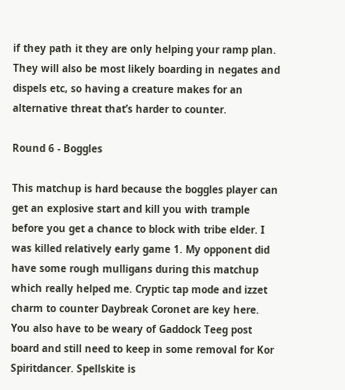if they path it they are only helping your ramp plan. They will also be most likely boarding in negates and dispels etc, so having a creature makes for an alternative threat that’s harder to counter.

Round 6 - Boggles

This matchup is hard because the boggles player can get an explosive start and kill you with trample before you get a chance to block with tribe elder. I was killed relatively early game 1. My opponent did have some rough mulligans during this matchup which really helped me. Cryptic tap mode and izzet charm to counter Daybreak Coronet are key here. You also have to be weary of Gaddock Teeg post board and still need to keep in some removal for Kor Spiritdancer. Spellskite is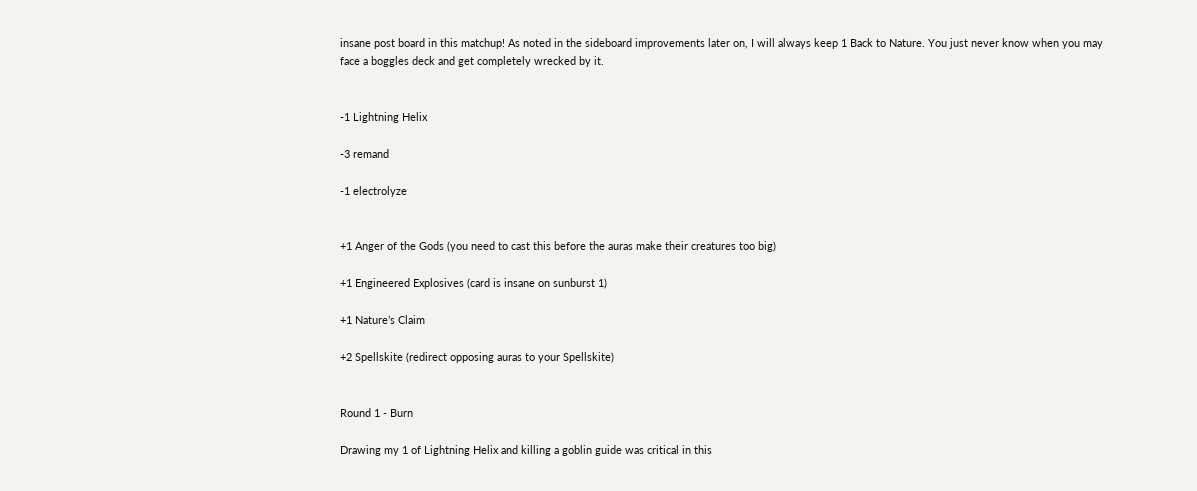insane post board in this matchup! As noted in the sideboard improvements later on, I will always keep 1 Back to Nature. You just never know when you may face a boggles deck and get completely wrecked by it.


-1 Lightning Helix

-3 remand

-1 electrolyze


+1 Anger of the Gods (you need to cast this before the auras make their creatures too big)

+1 Engineered Explosives (card is insane on sunburst 1)

+1 Nature’s Claim

+2 Spellskite (redirect opposing auras to your Spellskite)


Round 1 - Burn

Drawing my 1 of Lightning Helix and killing a goblin guide was critical in this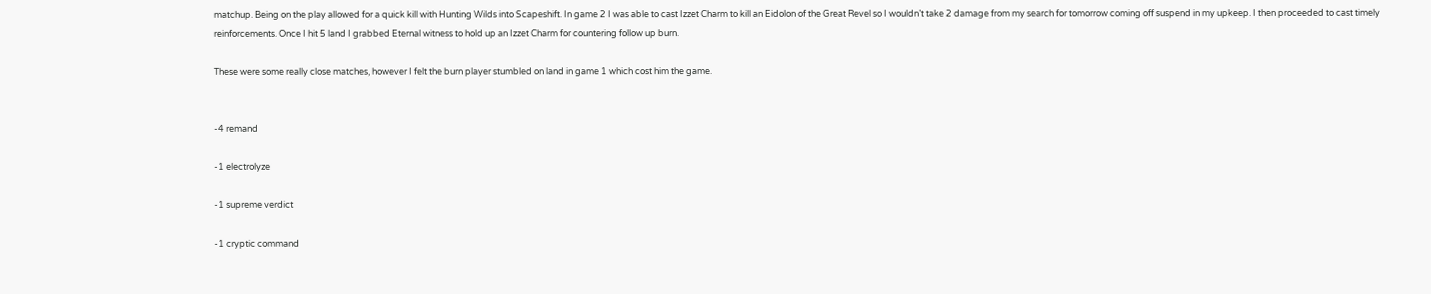matchup. Being on the play allowed for a quick kill with Hunting Wilds into Scapeshift. In game 2 I was able to cast Izzet Charm to kill an Eidolon of the Great Revel so I wouldn’t take 2 damage from my search for tomorrow coming off suspend in my upkeep. I then proceeded to cast timely reinforcements. Once I hit 5 land I grabbed Eternal witness to hold up an Izzet Charm for countering follow up burn.

These were some really close matches, however I felt the burn player stumbled on land in game 1 which cost him the game.


-4 remand

-1 electrolyze

-1 supreme verdict

-1 cryptic command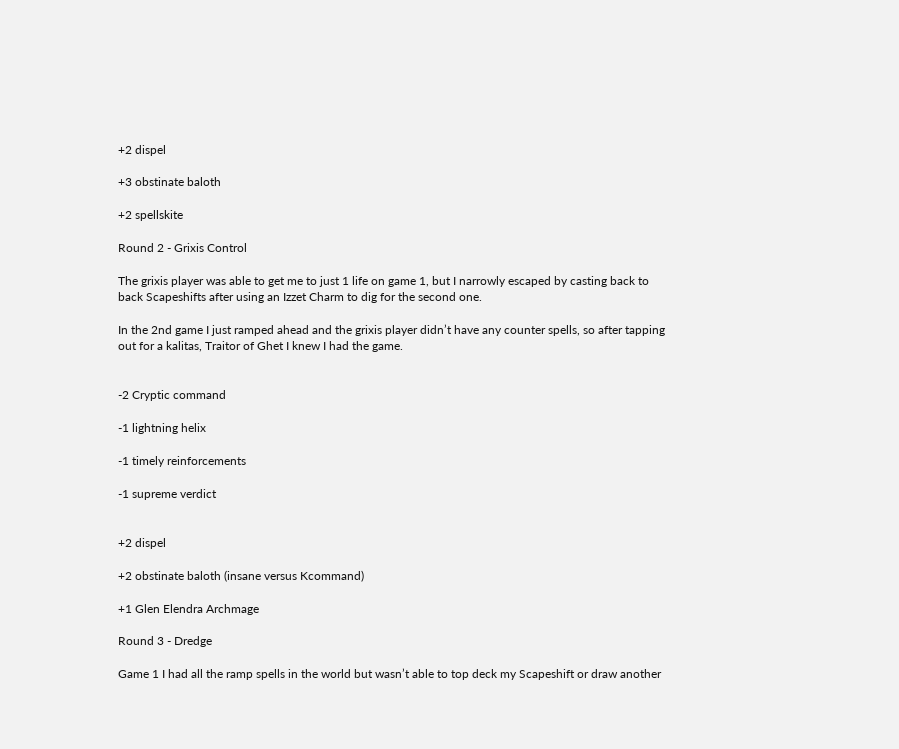+2 dispel

+3 obstinate baloth

+2 spellskite

Round 2 - Grixis Control

The grixis player was able to get me to just 1 life on game 1, but I narrowly escaped by casting back to back Scapeshifts after using an Izzet Charm to dig for the second one.

In the 2nd game I just ramped ahead and the grixis player didn’t have any counter spells, so after tapping out for a kalitas, Traitor of Ghet I knew I had the game.


-2 Cryptic command

-1 lightning helix

-1 timely reinforcements

-1 supreme verdict


+2 dispel

+2 obstinate baloth (insane versus Kcommand)

+1 Glen Elendra Archmage

Round 3 - Dredge

Game 1 I had all the ramp spells in the world but wasn’t able to top deck my Scapeshift or draw another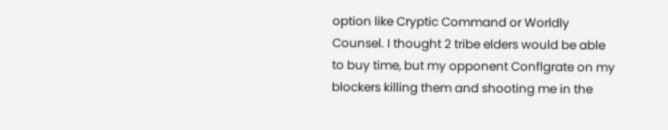option like Cryptic Command or Worldly Counsel. I thought 2 tribe elders would be able to buy time, but my opponent Conflgrate on my blockers killing them and shooting me in the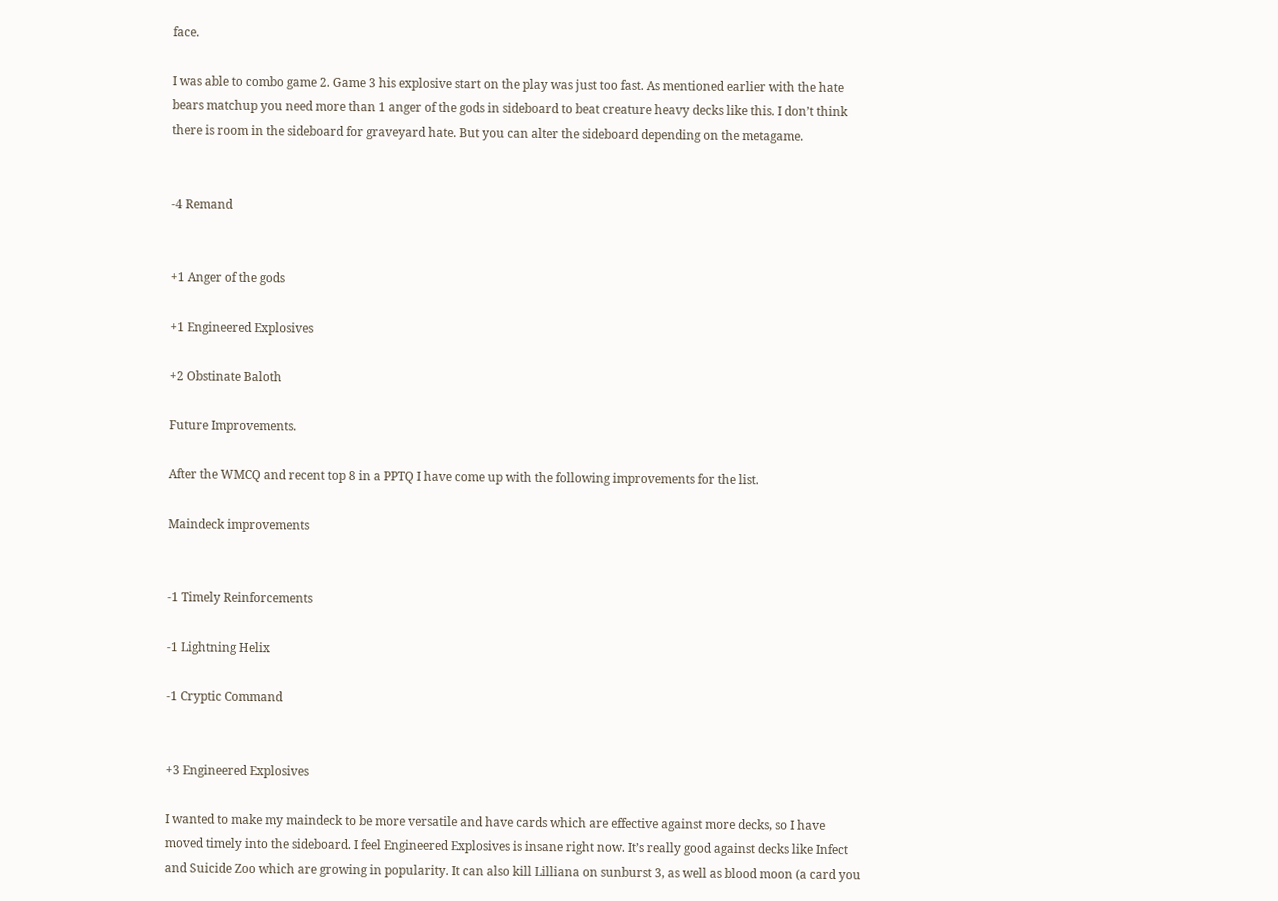face.

I was able to combo game 2. Game 3 his explosive start on the play was just too fast. As mentioned earlier with the hate bears matchup you need more than 1 anger of the gods in sideboard to beat creature heavy decks like this. I don’t think there is room in the sideboard for graveyard hate. But you can alter the sideboard depending on the metagame.


-4 Remand


+1 Anger of the gods

+1 Engineered Explosives

+2 Obstinate Baloth

Future Improvements.

After the WMCQ and recent top 8 in a PPTQ I have come up with the following improvements for the list.

Maindeck improvements


-1 Timely Reinforcements

-1 Lightning Helix

-1 Cryptic Command


+3 Engineered Explosives

I wanted to make my maindeck to be more versatile and have cards which are effective against more decks, so I have moved timely into the sideboard. I feel Engineered Explosives is insane right now. It’s really good against decks like Infect and Suicide Zoo which are growing in popularity. It can also kill Lilliana on sunburst 3, as well as blood moon (a card you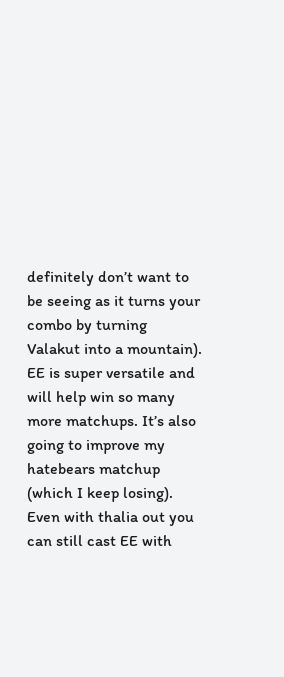definitely don’t want to be seeing as it turns your combo by turning Valakut into a mountain). EE is super versatile and will help win so many more matchups. It’s also going to improve my hatebears matchup (which I keep losing). Even with thalia out you can still cast EE with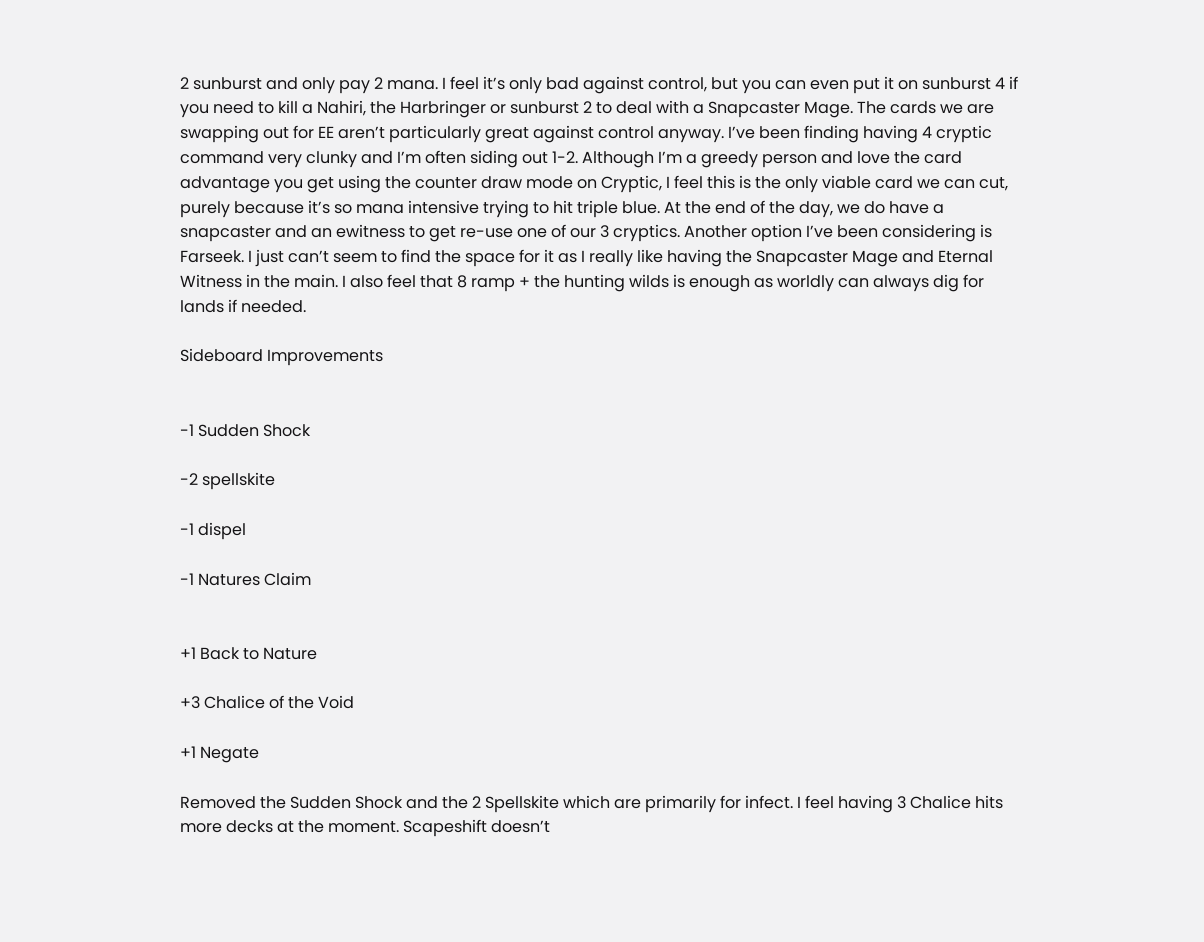2 sunburst and only pay 2 mana. I feel it’s only bad against control, but you can even put it on sunburst 4 if you need to kill a Nahiri, the Harbringer or sunburst 2 to deal with a Snapcaster Mage. The cards we are swapping out for EE aren’t particularly great against control anyway. I’ve been finding having 4 cryptic command very clunky and I’m often siding out 1-2. Although I’m a greedy person and love the card advantage you get using the counter draw mode on Cryptic, I feel this is the only viable card we can cut, purely because it’s so mana intensive trying to hit triple blue. At the end of the day, we do have a snapcaster and an ewitness to get re-use one of our 3 cryptics. Another option I’ve been considering is Farseek. I just can’t seem to find the space for it as I really like having the Snapcaster Mage and Eternal Witness in the main. I also feel that 8 ramp + the hunting wilds is enough as worldly can always dig for lands if needed.

Sideboard Improvements


-1 Sudden Shock

-2 spellskite

-1 dispel

-1 Natures Claim


+1 Back to Nature

+3 Chalice of the Void

+1 Negate

Removed the Sudden Shock and the 2 Spellskite which are primarily for infect. I feel having 3 Chalice hits more decks at the moment. Scapeshift doesn’t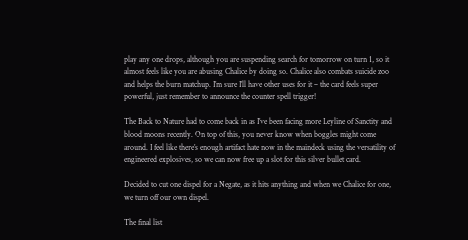play any one drops, although you are suspending search for tomorrow on turn 1, so it almost feels like you are abusing Chalice by doing so. Chalice also combats suicide zoo and helps the burn matchup. I’m sure I’ll have other uses for it – the card feels super powerful, just remember to announce the counter spell trigger!

The Back to Nature had to come back in as I’ve been facing more Leyline of Sanctity and blood moons recently. On top of this, you never know when boggles might come around. I feel like there’s enough artifact hate now in the maindeck using the versatility of engineered explosives, so we can now free up a slot for this silver bullet card.

Decided to cut one dispel for a Negate, as it hits anything and when we Chalice for one, we turn off our own dispel.

The final list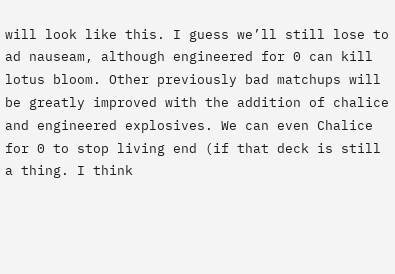will look like this. I guess we’ll still lose to ad nauseam, although engineered for 0 can kill lotus bloom. Other previously bad matchups will be greatly improved with the addition of chalice and engineered explosives. We can even Chalice for 0 to stop living end (if that deck is still a thing. I think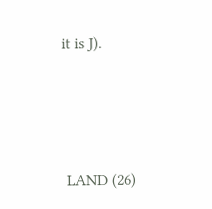it is J).




 LAND (26)